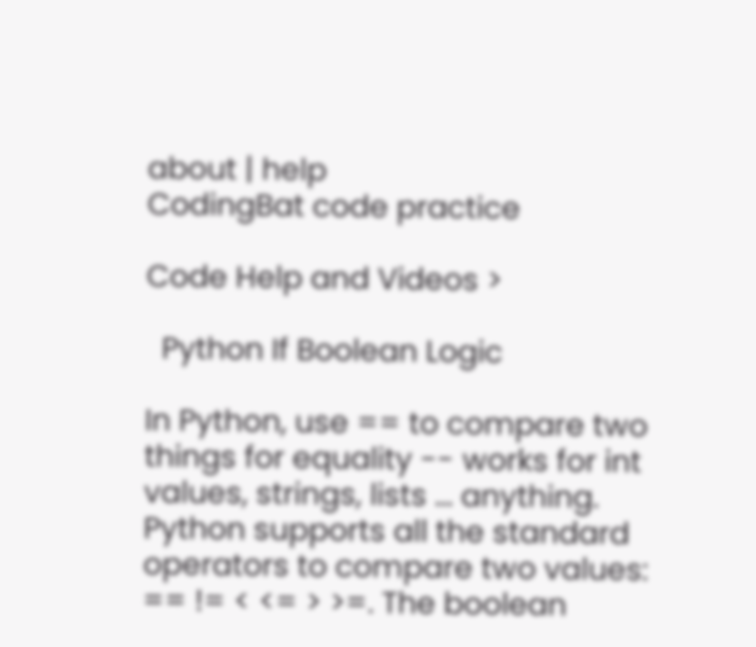about | help
CodingBat code practice

Code Help and Videos >

  Python If Boolean Logic

In Python, use == to compare two things for equality -- works for int values, strings, lists ... anything. Python supports all the standard operators to compare two values: == != < <= > >=. The boolean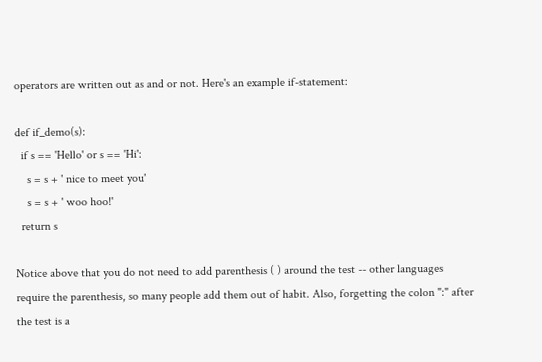operators are written out as and or not. Here's an example if-statement:

def if_demo(s):
  if s == 'Hello' or s == 'Hi':
    s = s + ' nice to meet you'
    s = s + ' woo hoo!'
  return s

Notice above that you do not need to add parenthesis ( ) around the test -- other languages require the parenthesis, so many people add them out of habit. Also, forgetting the colon ":" after the test is a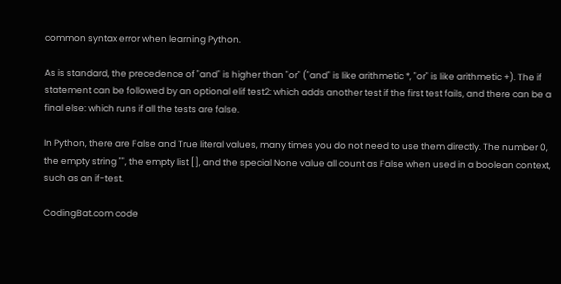common syntax error when learning Python.

As is standard, the precedence of "and" is higher than "or" ("and" is like arithmetic *, "or" is like arithmetic +). The if statement can be followed by an optional elif test2: which adds another test if the first test fails, and there can be a final else: which runs if all the tests are false.

In Python, there are False and True literal values, many times you do not need to use them directly. The number 0, the empty string "", the empty list [], and the special None value all count as False when used in a boolean context, such as an if-test.

CodingBat.com code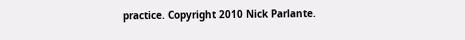practice. Copyright 2010 Nick Parlante.